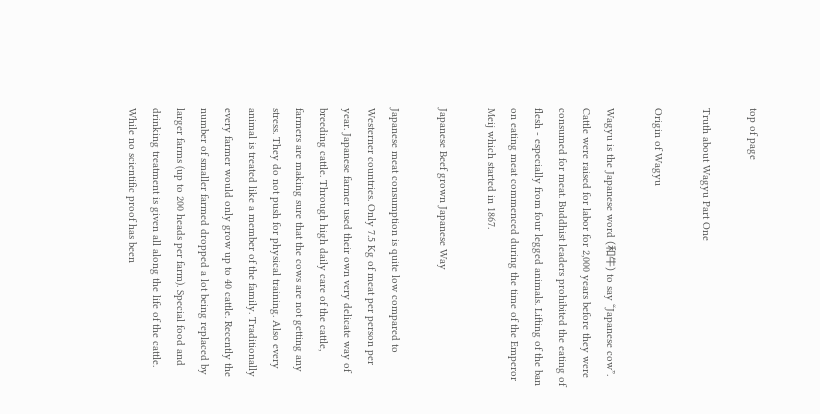top of page

Truth about Wagyu Part One

Origin of Wagyu

Wagyu is the Japanese word (和牛) to say “Japanese cow”. Cattle were raised for labor for 2,000 years before they were consumed for meat. Buddhist leaders prohibited the eating of flesh - especially from four legged animals. Lifting of the ban on eating meat commenced during the time of the Emperor Meij which started in 1867.

Japanese Beef grown Japanese Way

Japanese meat consumption is quite low compared to Westerner countries. Only 7.5 Kg of meat per person per year. Japanese farmer used their own very delicate way of breeding cattle. Through high daily care of the cattle, farmers are making sure that the cows are not getting any stress. They do not push for physical training. Also every animal is treated like a member of the family. Traditionally every farmer would only grow up to 40 cattle. Recently the number of smaller farmed dropped a lot being replaced by larger farms (up to 200 heads per farm). Special food and drinking treatment is given all along the life of the cattle. While no scientific proof has been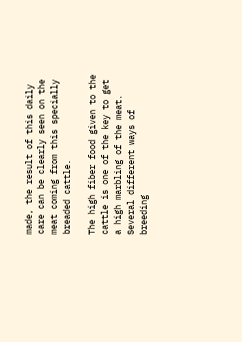made, the result of this daily care can be clearly seen on the meat coming from this specially breaded cattle.

The high fiber food given to the cattle is one of the key to get a high marbling of the meat. Several different ways of breeding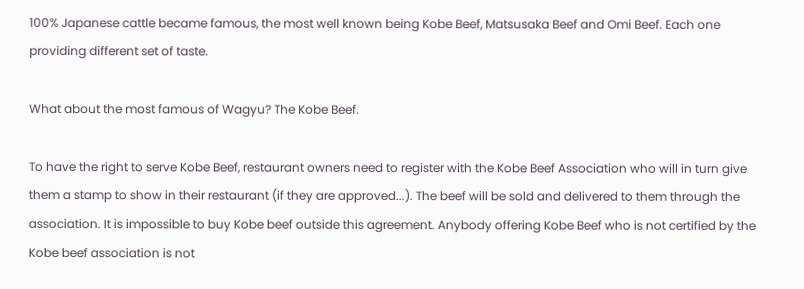100% Japanese cattle became famous, the most well known being Kobe Beef, Matsusaka Beef and Omi Beef. Each one providing different set of taste.

What about the most famous of Wagyu? The Kobe Beef.

To have the right to serve Kobe Beef, restaurant owners need to register with the Kobe Beef Association who will in turn give them a stamp to show in their restaurant (if they are approved...). The beef will be sold and delivered to them through the association. It is impossible to buy Kobe beef outside this agreement. Anybody offering Kobe Beef who is not certified by the Kobe beef association is not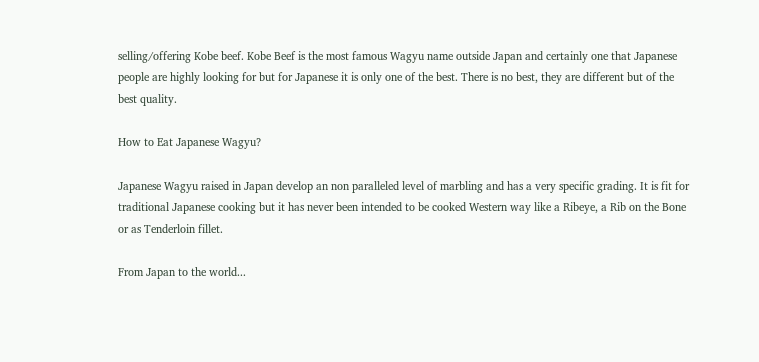selling/offering Kobe beef. Kobe Beef is the most famous Wagyu name outside Japan and certainly one that Japanese people are highly looking for but for Japanese it is only one of the best. There is no best, they are different but of the best quality.

How to Eat Japanese Wagyu?

Japanese Wagyu raised in Japan develop an non paralleled level of marbling and has a very specific grading. It is fit for traditional Japanese cooking but it has never been intended to be cooked Western way like a Ribeye, a Rib on the Bone or as Tenderloin fillet.

From Japan to the world...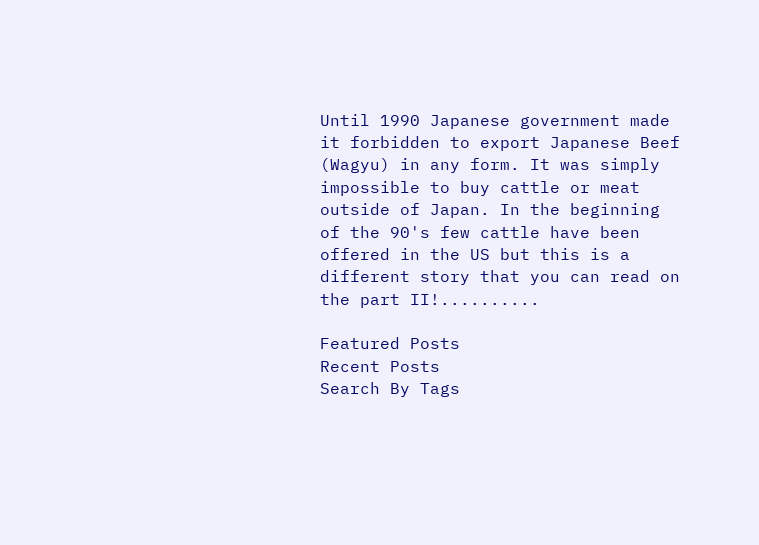Until 1990 Japanese government made it forbidden to export Japanese Beef (Wagyu) in any form. It was simply impossible to buy cattle or meat outside of Japan. In the beginning of the 90's few cattle have been offered in the US but this is a different story that you can read on the part II!..........

Featured Posts
Recent Posts
Search By Tags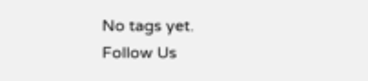No tags yet.
Follow Us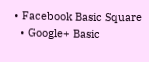• Facebook Basic Square
  • Google+ Basic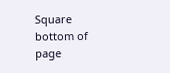Square
bottom of page